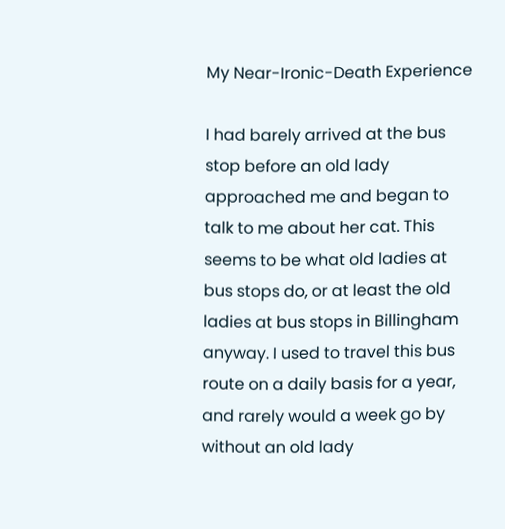My Near-Ironic-Death Experience

I had barely arrived at the bus stop before an old lady approached me and began to talk to me about her cat. This seems to be what old ladies at bus stops do, or at least the old ladies at bus stops in Billingham anyway. I used to travel this bus route on a daily basis for a year, and rarely would a week go by without an old lady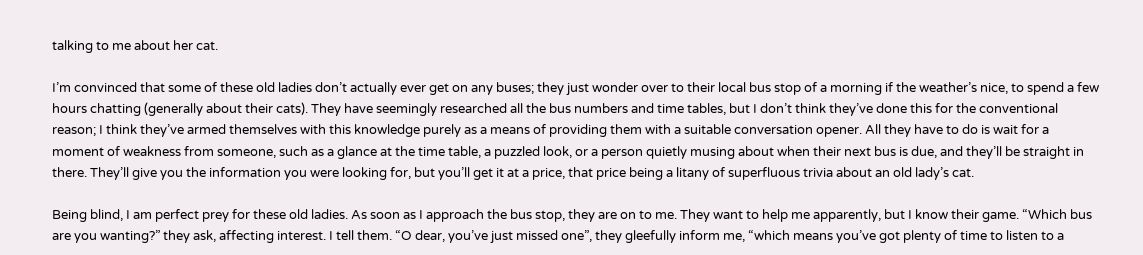talking to me about her cat.

I’m convinced that some of these old ladies don’t actually ever get on any buses; they just wonder over to their local bus stop of a morning if the weather’s nice, to spend a few hours chatting (generally about their cats). They have seemingly researched all the bus numbers and time tables, but I don’t think they’ve done this for the conventional reason; I think they’ve armed themselves with this knowledge purely as a means of providing them with a suitable conversation opener. All they have to do is wait for a moment of weakness from someone, such as a glance at the time table, a puzzled look, or a person quietly musing about when their next bus is due, and they’ll be straight in there. They’ll give you the information you were looking for, but you’ll get it at a price, that price being a litany of superfluous trivia about an old lady’s cat.

Being blind, I am perfect prey for these old ladies. As soon as I approach the bus stop, they are on to me. They want to help me apparently, but I know their game. “Which bus are you wanting?” they ask, affecting interest. I tell them. “O dear, you’ve just missed one”, they gleefully inform me, “which means you’ve got plenty of time to listen to a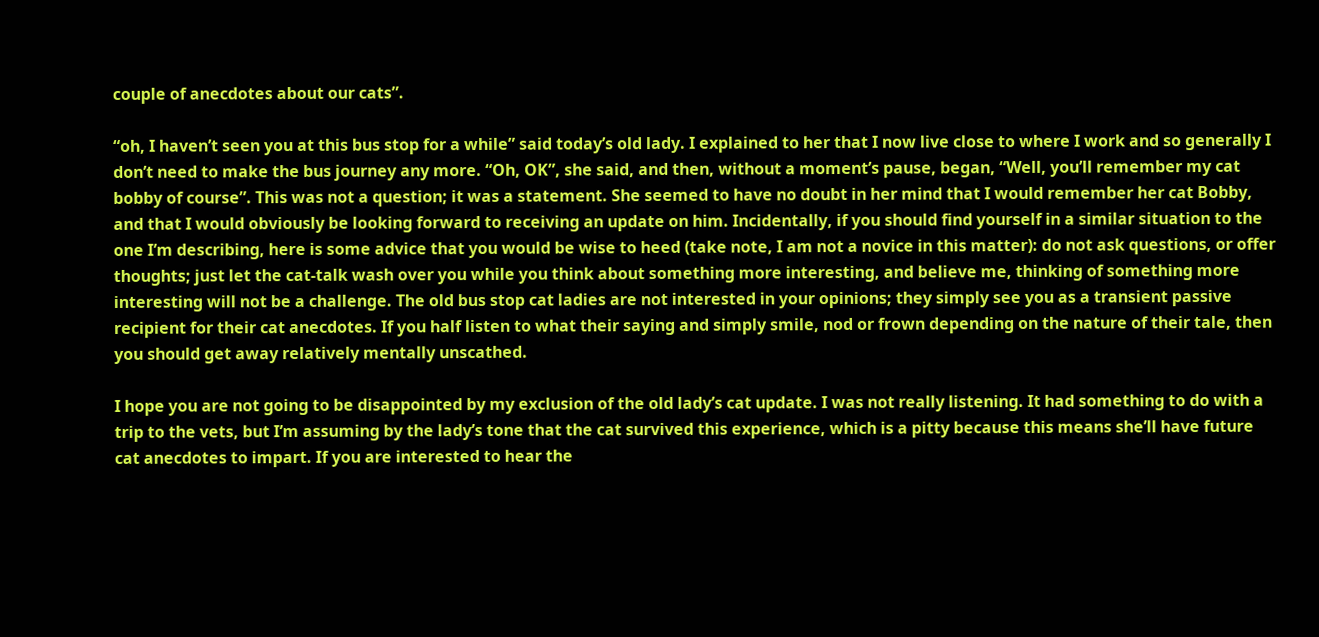couple of anecdotes about our cats”.

“oh, I haven’t seen you at this bus stop for a while” said today’s old lady. I explained to her that I now live close to where I work and so generally I don’t need to make the bus journey any more. “Oh, OK”, she said, and then, without a moment’s pause, began, “Well, you’ll remember my cat bobby of course”. This was not a question; it was a statement. She seemed to have no doubt in her mind that I would remember her cat Bobby, and that I would obviously be looking forward to receiving an update on him. Incidentally, if you should find yourself in a similar situation to the one I’m describing, here is some advice that you would be wise to heed (take note, I am not a novice in this matter): do not ask questions, or offer thoughts; just let the cat-talk wash over you while you think about something more interesting, and believe me, thinking of something more interesting will not be a challenge. The old bus stop cat ladies are not interested in your opinions; they simply see you as a transient passive recipient for their cat anecdotes. If you half listen to what their saying and simply smile, nod or frown depending on the nature of their tale, then you should get away relatively mentally unscathed.

I hope you are not going to be disappointed by my exclusion of the old lady’s cat update. I was not really listening. It had something to do with a trip to the vets, but I’m assuming by the lady’s tone that the cat survived this experience, which is a pitty because this means she’ll have future cat anecdotes to impart. If you are interested to hear the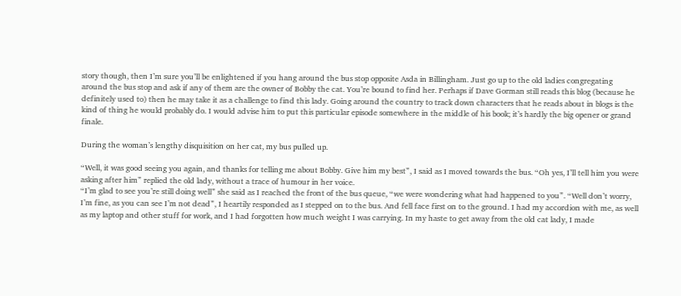story though, then I’m sure you’ll be enlightened if you hang around the bus stop opposite Asda in Billingham. Just go up to the old ladies congregating around the bus stop and ask if any of them are the owner of Bobby the cat. You’re bound to find her. Perhaps if Dave Gorman still reads this blog (because he definitely used to) then he may take it as a challenge to find this lady. Going around the country to track down characters that he reads about in blogs is the kind of thing he would probably do. I would advise him to put this particular episode somewhere in the middle of his book; it’s hardly the big opener or grand finale.

During the woman’s lengthy disquisition on her cat, my bus pulled up.

“Well, it was good seeing you again, and thanks for telling me about Bobby. Give him my best”, I said as I moved towards the bus. “Oh yes, I’ll tell him you were asking after him” replied the old lady, without a trace of humour in her voice.
“I’m glad to see you’re still doing well” she said as I reached the front of the bus queue, “we were wondering what had happened to you”. “Well don’t worry, I’m fine, as you can see I’m not dead”, I heartily responded as I stepped on to the bus. And fell face first on to the ground. I had my accordion with me, as well as my laptop and other stuff for work, and I had forgotten how much weight I was carrying. In my haste to get away from the old cat lady, I made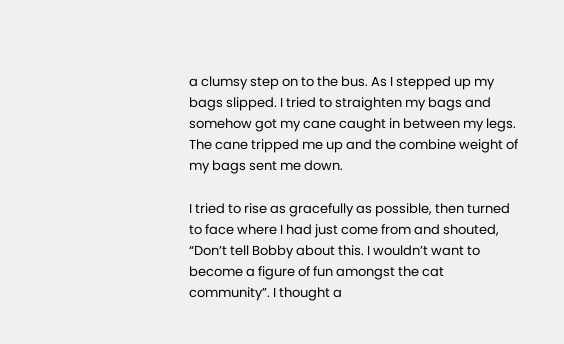a clumsy step on to the bus. As I stepped up my bags slipped. I tried to straighten my bags and somehow got my cane caught in between my legs. The cane tripped me up and the combine weight of my bags sent me down.

I tried to rise as gracefully as possible, then turned to face where I had just come from and shouted, “Don’t tell Bobby about this. I wouldn’t want to become a figure of fun amongst the cat community”. I thought a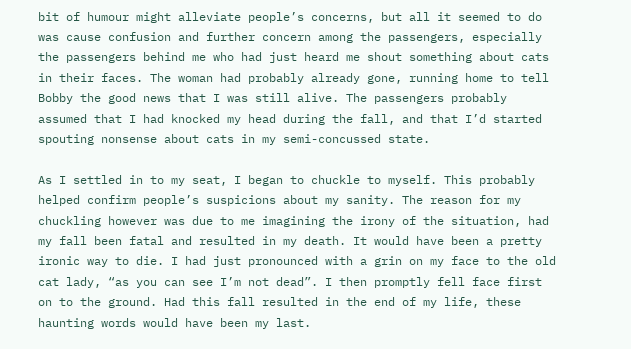bit of humour might alleviate people’s concerns, but all it seemed to do was cause confusion and further concern among the passengers, especially the passengers behind me who had just heard me shout something about cats in their faces. The woman had probably already gone, running home to tell Bobby the good news that I was still alive. The passengers probably assumed that I had knocked my head during the fall, and that I’d started spouting nonsense about cats in my semi-concussed state.

As I settled in to my seat, I began to chuckle to myself. This probably helped confirm people’s suspicions about my sanity. The reason for my chuckling however was due to me imagining the irony of the situation, had my fall been fatal and resulted in my death. It would have been a pretty ironic way to die. I had just pronounced with a grin on my face to the old cat lady, “as you can see I’m not dead”. I then promptly fell face first on to the ground. Had this fall resulted in the end of my life, these haunting words would have been my last.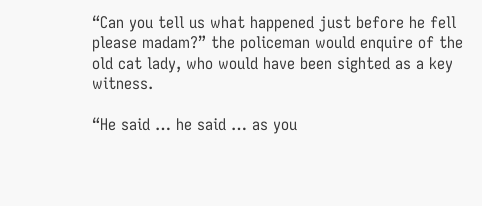“Can you tell us what happened just before he fell please madam?” the policeman would enquire of the old cat lady, who would have been sighted as a key witness.

“He said … he said … as you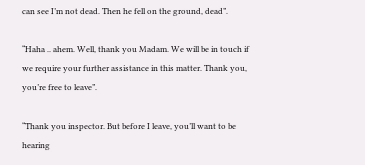can see I’m not dead. Then he fell on the ground, dead”.

“Haha .. ahem. Well, thank you Madam. We will be in touch if we require your further assistance in this matter. Thank you, you’re free to leave”.

“Thank you inspector. But before I leave, you’ll want to be hearing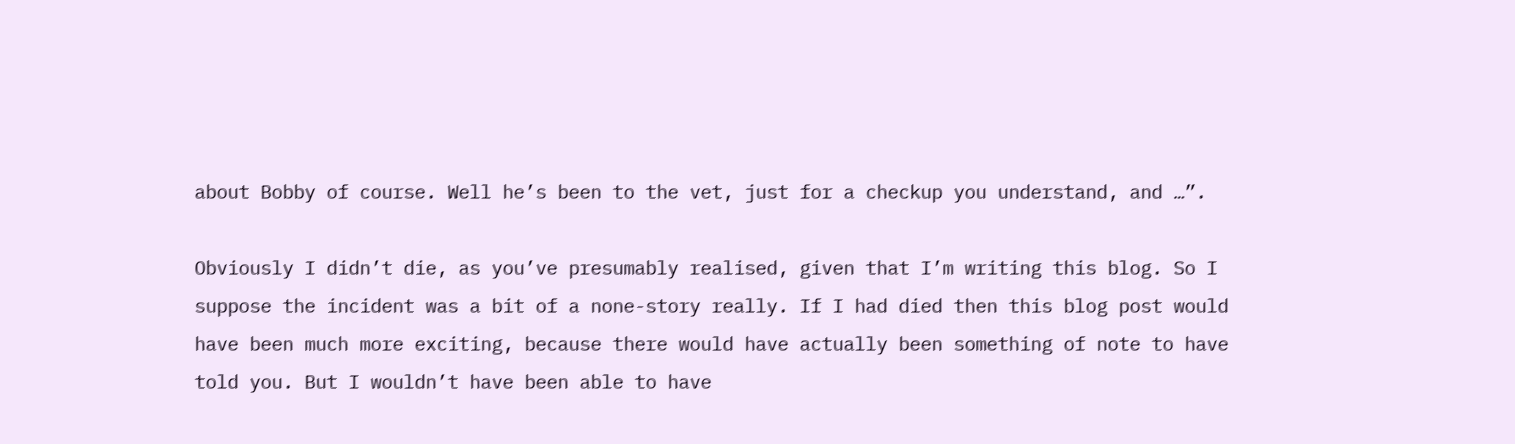about Bobby of course. Well he’s been to the vet, just for a checkup you understand, and …”.

Obviously I didn’t die, as you’ve presumably realised, given that I’m writing this blog. So I suppose the incident was a bit of a none-story really. If I had died then this blog post would have been much more exciting, because there would have actually been something of note to have told you. But I wouldn’t have been able to have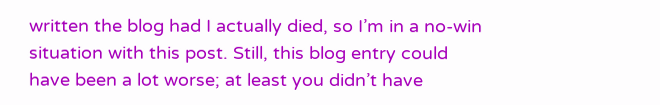written the blog had I actually died, so I’m in a no-win situation with this post. Still, this blog entry could have been a lot worse; at least you didn’t have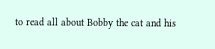to read all about Bobby the cat and his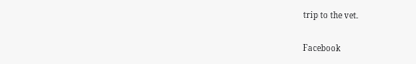trip to the vet.

Facebook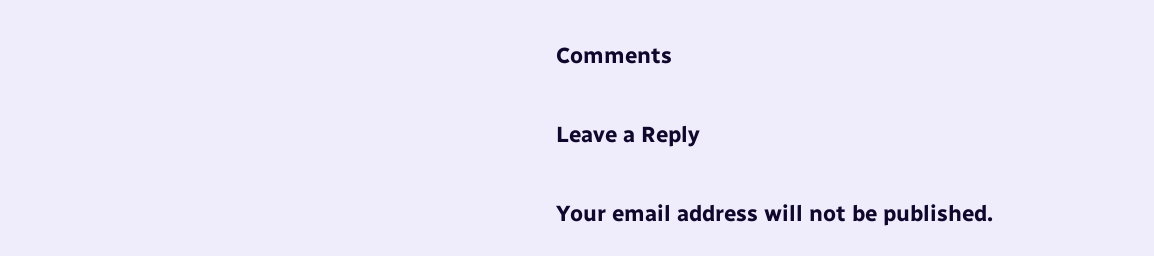Comments

Leave a Reply

Your email address will not be published.